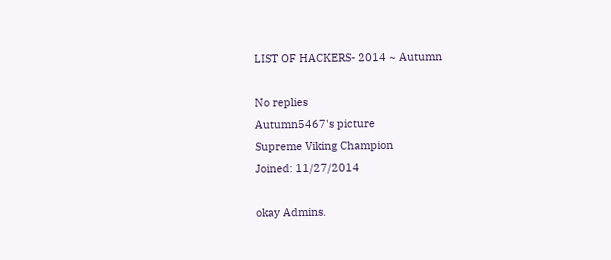LIST OF HACKERS- 2014 ~ Autumn

No replies
Autumn5467's picture
Supreme Viking Champion
Joined: 11/27/2014

okay Admins.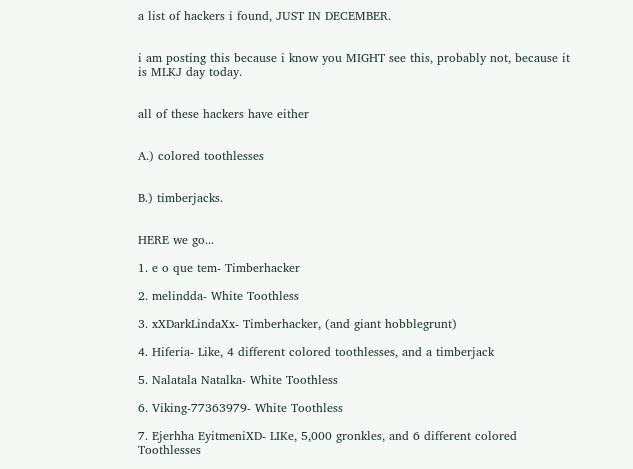a list of hackers i found, JUST IN DECEMBER.


i am posting this because i know you MIGHT see this, probably not, because it is MLKJ day today.


all of these hackers have either


A.) colored toothlesses


B.) timberjacks.


HERE we go...

1. e o que tem- Timberhacker

2. melindda- White Toothless

3. xXDarkLindaXx- Timberhacker, (and giant hobblegrunt)

4. Hiferia- Like, 4 different colored toothlesses, and a timberjack

5. Nalatala Natalka- White Toothless

6. Viking-77363979- White Toothless

7. Ejerhha EyitmeniXD- LIKe, 5,000 gronkles, and 6 different colored Toothlesses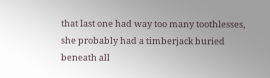that last one had way too many toothlesses, she probably had a timberjack buried beneath all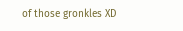of those gronkles XD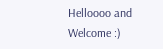Helloooo and Welcome :)